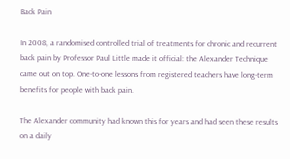Back Pain

In 2008, a randomised controlled trial of treatments for chronic and recurrent back pain by Professor Paul Little made it official: the Alexander Technique came out on top. One-to-one lessons from registered teachers have long-term benefits for people with back pain.

The Alexander community had known this for years and had seen these results on a daily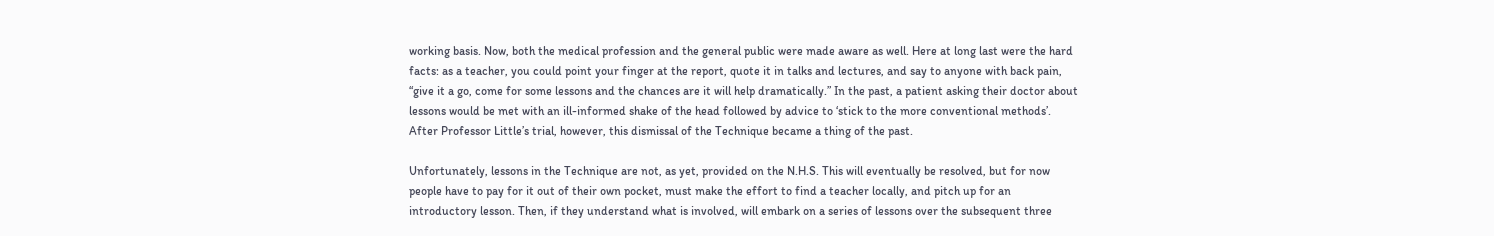working basis. Now, both the medical profession and the general public were made aware as well. Here at long last were the hard facts: as a teacher, you could point your finger at the report, quote it in talks and lectures, and say to anyone with back pain, “give it a go, come for some lessons and the chances are it will help dramatically.” In the past, a patient asking their doctor about lessons would be met with an ill-informed shake of the head followed by advice to ‘stick to the more conventional methods’. After Professor Little’s trial, however, this dismissal of the Technique became a thing of the past.

Unfortunately, lessons in the Technique are not, as yet, provided on the N.H.S. This will eventually be resolved, but for now people have to pay for it out of their own pocket, must make the effort to find a teacher locally, and pitch up for an introductory lesson. Then, if they understand what is involved, will embark on a series of lessons over the subsequent three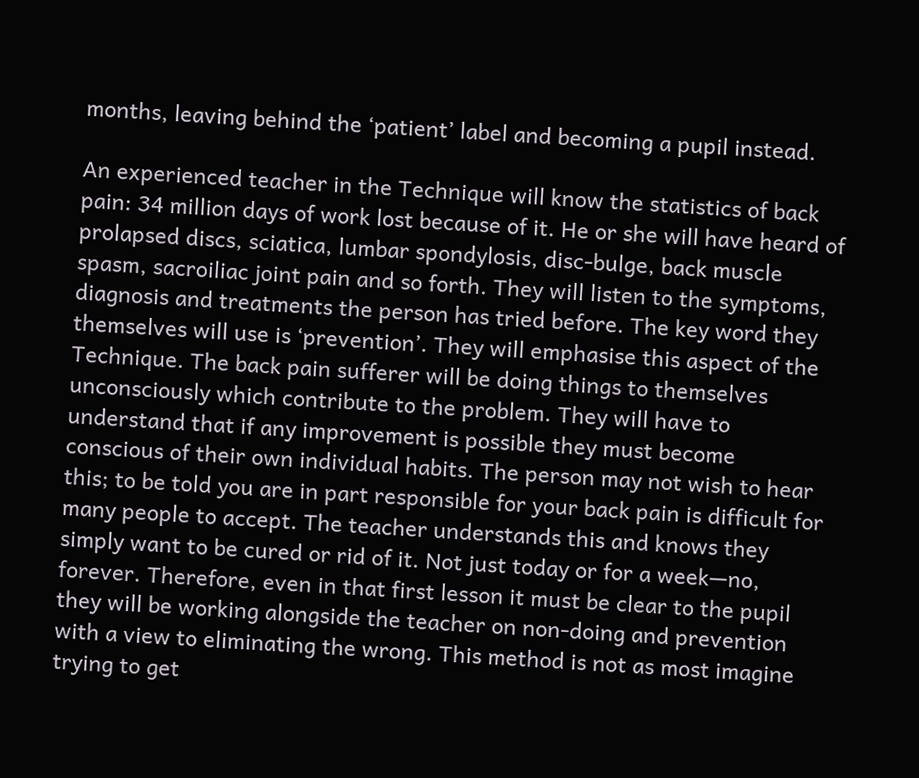months, leaving behind the ‘patient’ label and becoming a pupil instead.

An experienced teacher in the Technique will know the statistics of back pain: 34 million days of work lost because of it. He or she will have heard of prolapsed discs, sciatica, lumbar spondylosis, disc-bulge, back muscle spasm, sacroiliac joint pain and so forth. They will listen to the symptoms, diagnosis and treatments the person has tried before. The key word they themselves will use is ‘prevention’. They will emphasise this aspect of the Technique. The back pain sufferer will be doing things to themselves unconsciously which contribute to the problem. They will have to understand that if any improvement is possible they must become conscious of their own individual habits. The person may not wish to hear this; to be told you are in part responsible for your back pain is difficult for many people to accept. The teacher understands this and knows they simply want to be cured or rid of it. Not just today or for a week—no, forever. Therefore, even in that first lesson it must be clear to the pupil they will be working alongside the teacher on non-doing and prevention with a view to eliminating the wrong. This method is not as most imagine trying to get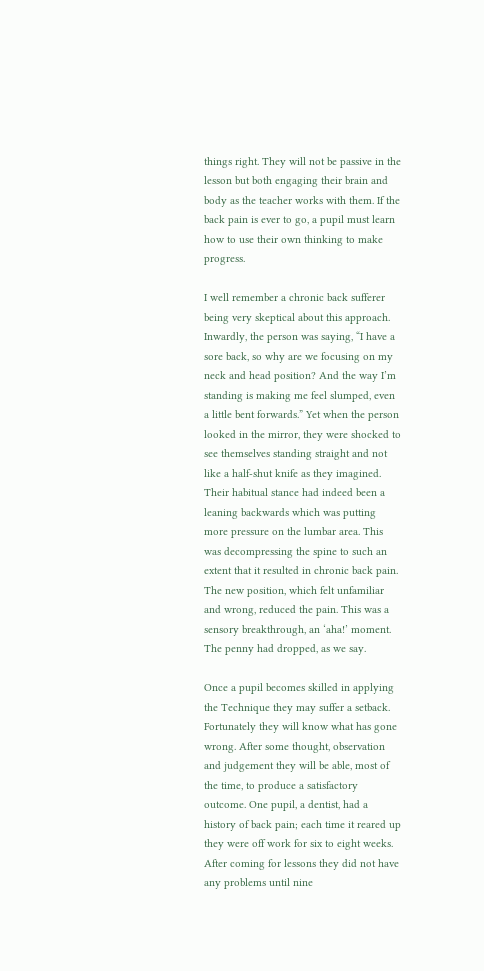things right. They will not be passive in the lesson but both engaging their brain and body as the teacher works with them. If the back pain is ever to go, a pupil must learn how to use their own thinking to make progress.

I well remember a chronic back sufferer being very skeptical about this approach. Inwardly, the person was saying, “I have a sore back, so why are we focusing on my neck and head position? And the way I’m standing is making me feel slumped, even a little bent forwards.” Yet when the person looked in the mirror, they were shocked to see themselves standing straight and not like a half-shut knife as they imagined. Their habitual stance had indeed been a leaning backwards which was putting more pressure on the lumbar area. This was decompressing the spine to such an extent that it resulted in chronic back pain. The new position, which felt unfamiliar and wrong, reduced the pain. This was a sensory breakthrough, an ‘aha!’ moment. The penny had dropped, as we say.

Once a pupil becomes skilled in applying the Technique they may suffer a setback. Fortunately they will know what has gone wrong. After some thought, observation and judgement they will be able, most of the time, to produce a satisfactory outcome. One pupil, a dentist, had a history of back pain; each time it reared up they were off work for six to eight weeks. After coming for lessons they did not have any problems until nine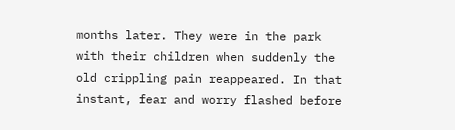months later. They were in the park with their children when suddenly the old crippling pain reappeared. In that instant, fear and worry flashed before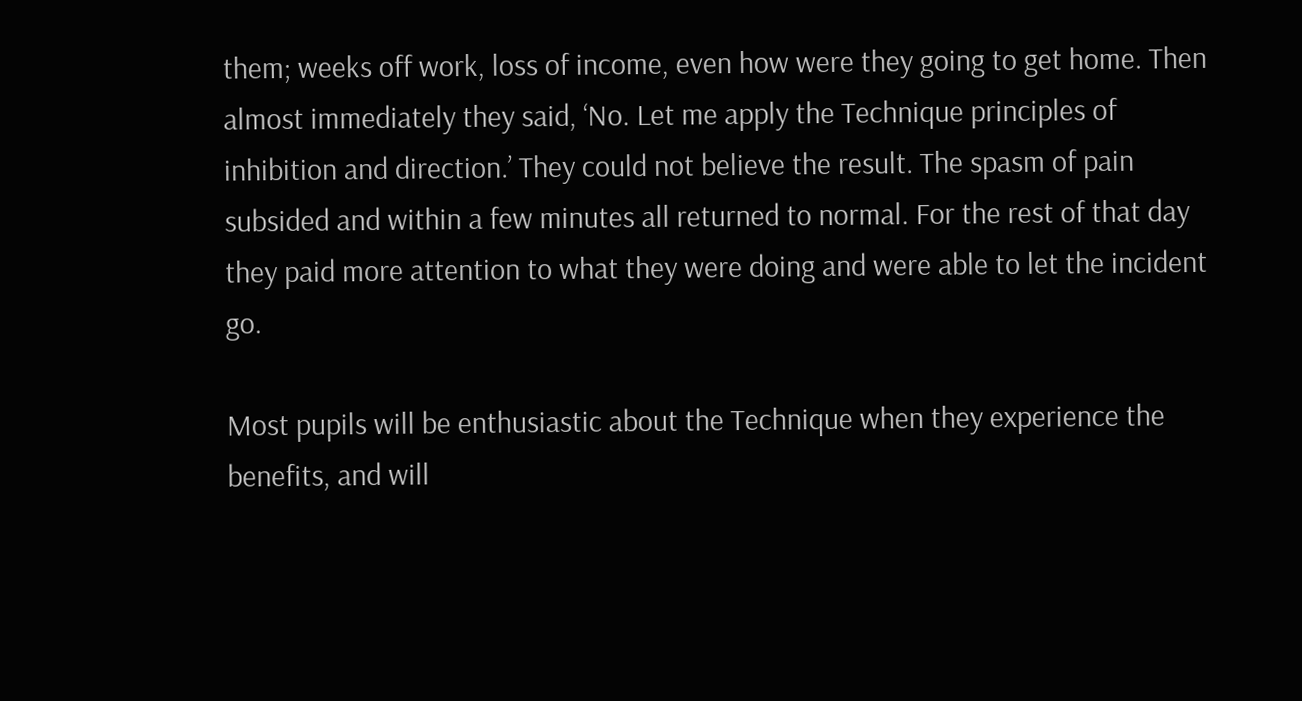them; weeks off work, loss of income, even how were they going to get home. Then almost immediately they said, ‘No. Let me apply the Technique principles of inhibition and direction.’ They could not believe the result. The spasm of pain subsided and within a few minutes all returned to normal. For the rest of that day they paid more attention to what they were doing and were able to let the incident go.

Most pupils will be enthusiastic about the Technique when they experience the benefits, and will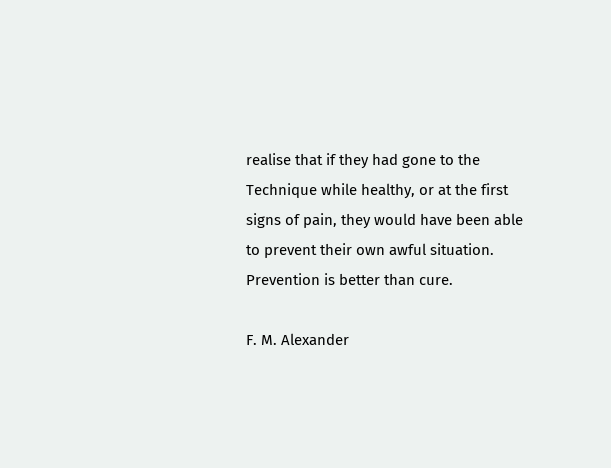realise that if they had gone to the Technique while healthy, or at the first signs of pain, they would have been able to prevent their own awful situation. Prevention is better than cure.

F. M. Alexander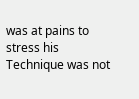was at pains to stress his Technique was not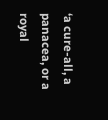‘a cure-all, a panacea, or a royal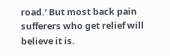road.’ But most back pain sufferers who get relief will believe it is.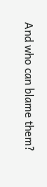And who can blame them?